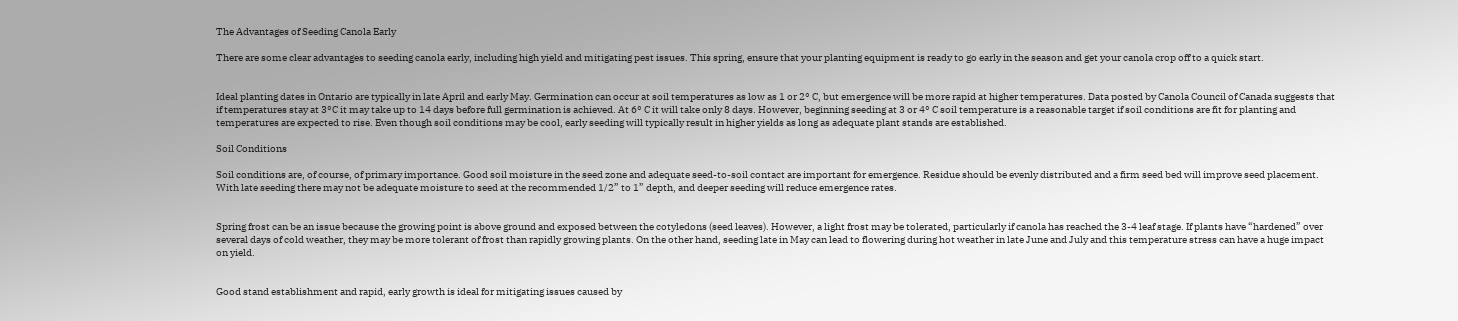The Advantages of Seeding Canola Early

There are some clear advantages to seeding canola early, including high yield and mitigating pest issues. This spring, ensure that your planting equipment is ready to go early in the season and get your canola crop off to a quick start.


Ideal planting dates in Ontario are typically in late April and early May. Germination can occur at soil temperatures as low as 1 or 2° C, but emergence will be more rapid at higher temperatures. Data posted by Canola Council of Canada suggests that if temperatures stay at 3°C it may take up to 14 days before full germination is achieved. At 6° C it will take only 8 days. However, beginning seeding at 3 or 4° C soil temperature is a reasonable target if soil conditions are fit for planting and temperatures are expected to rise. Even though soil conditions may be cool, early seeding will typically result in higher yields as long as adequate plant stands are established.

Soil Conditions

Soil conditions are, of course, of primary importance. Good soil moisture in the seed zone and adequate seed-to-soil contact are important for emergence. Residue should be evenly distributed and a firm seed bed will improve seed placement. With late seeding there may not be adequate moisture to seed at the recommended 1/2” to 1” depth, and deeper seeding will reduce emergence rates.


Spring frost can be an issue because the growing point is above ground and exposed between the cotyledons (seed leaves). However, a light frost may be tolerated, particularly if canola has reached the 3-4 leaf stage. If plants have “hardened” over several days of cold weather, they may be more tolerant of frost than rapidly growing plants. On the other hand, seeding late in May can lead to flowering during hot weather in late June and July and this temperature stress can have a huge impact on yield.


Good stand establishment and rapid, early growth is ideal for mitigating issues caused by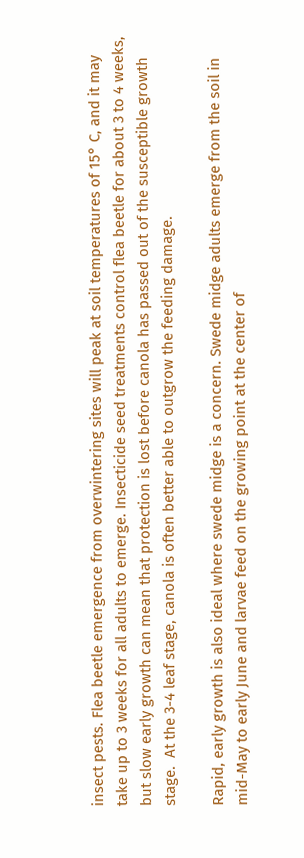insect pests. Flea beetle emergence from overwintering sites will peak at soil temperatures of 15° C, and it may take up to 3 weeks for all adults to emerge. Insecticide seed treatments control flea beetle for about 3 to 4 weeks, but slow early growth can mean that protection is lost before canola has passed out of the susceptible growth stage.  At the 3-4 leaf stage, canola is often better able to outgrow the feeding damage.

Rapid, early growth is also ideal where swede midge is a concern. Swede midge adults emerge from the soil in mid-May to early June and larvae feed on the growing point at the center of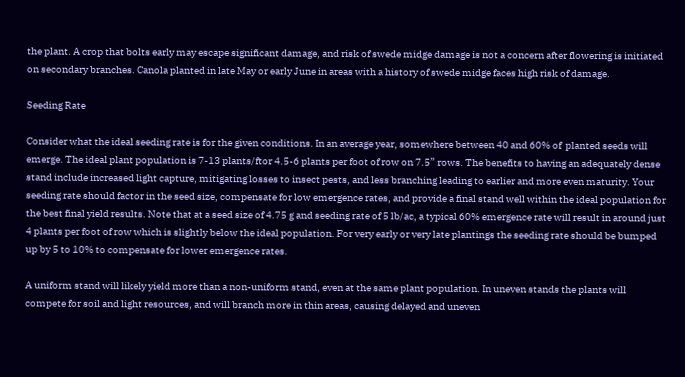the plant. A crop that bolts early may escape significant damage, and risk of swede midge damage is not a concern after flowering is initiated on secondary branches. Canola planted in late May or early June in areas with a history of swede midge faces high risk of damage.

Seeding Rate

Consider what the ideal seeding rate is for the given conditions. In an average year, somewhere between 40 and 60% of  planted seeds will emerge. The ideal plant population is 7-13 plants/ftor 4.5-6 plants per foot of row on 7.5” rows. The benefits to having an adequately dense stand include increased light capture, mitigating losses to insect pests, and less branching leading to earlier and more even maturity. Your seeding rate should factor in the seed size, compensate for low emergence rates, and provide a final stand well within the ideal population for the best final yield results. Note that at a seed size of 4.75 g and seeding rate of 5 lb/ac, a typical 60% emergence rate will result in around just 4 plants per foot of row which is slightly below the ideal population. For very early or very late plantings the seeding rate should be bumped up by 5 to 10% to compensate for lower emergence rates.

A uniform stand will likely yield more than a non-uniform stand, even at the same plant population. In uneven stands the plants will compete for soil and light resources, and will branch more in thin areas, causing delayed and uneven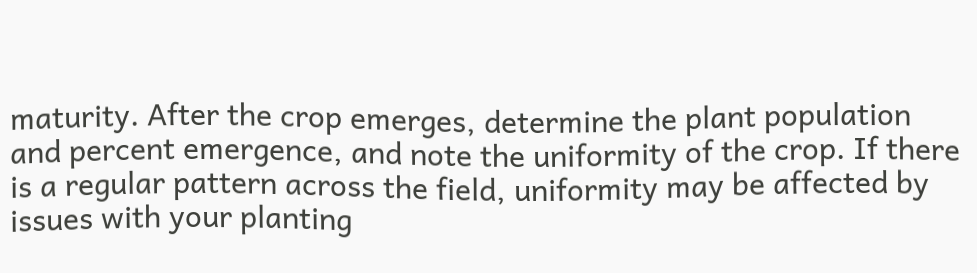maturity. After the crop emerges, determine the plant population and percent emergence, and note the uniformity of the crop. If there is a regular pattern across the field, uniformity may be affected by issues with your planting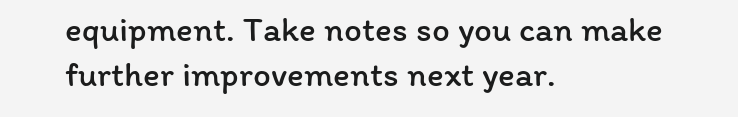equipment. Take notes so you can make further improvements next year.